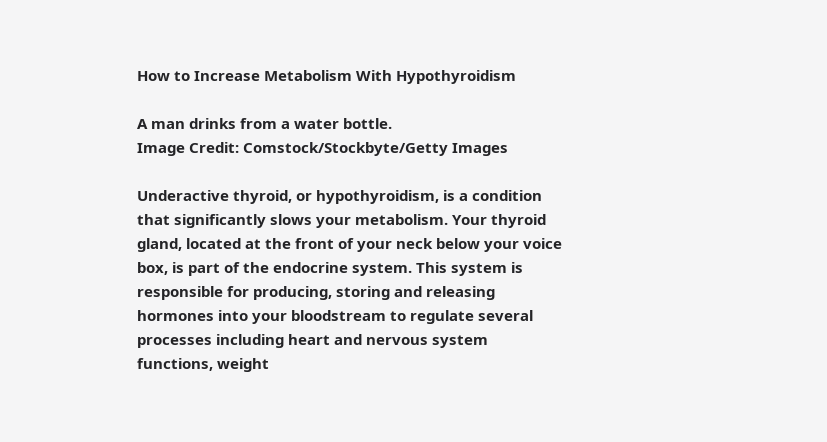How to Increase Metabolism With Hypothyroidism

A man drinks from a water bottle.
Image Credit: Comstock/Stockbyte/Getty Images

Underactive thyroid, or hypothyroidism, is a condition that significantly slows your metabolism. Your thyroid gland, located at the front of your neck below your voice box, is part of the endocrine system. This system is responsible for producing, storing and releasing hormones into your bloodstream to regulate several processes including heart and nervous system functions, weight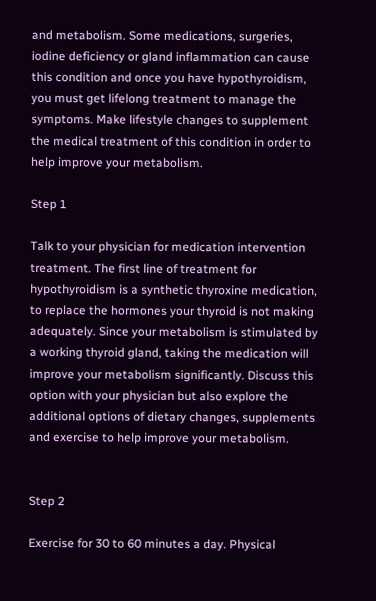and metabolism. Some medications, surgeries, iodine deficiency or gland inflammation can cause this condition and once you have hypothyroidism, you must get lifelong treatment to manage the symptoms. Make lifestyle changes to supplement the medical treatment of this condition in order to help improve your metabolism.

Step 1

Talk to your physician for medication intervention treatment. The first line of treatment for hypothyroidism is a synthetic thyroxine medication, to replace the hormones your thyroid is not making adequately. Since your metabolism is stimulated by a working thyroid gland, taking the medication will improve your metabolism significantly. Discuss this option with your physician but also explore the additional options of dietary changes, supplements and exercise to help improve your metabolism.


Step 2

Exercise for 30 to 60 minutes a day. Physical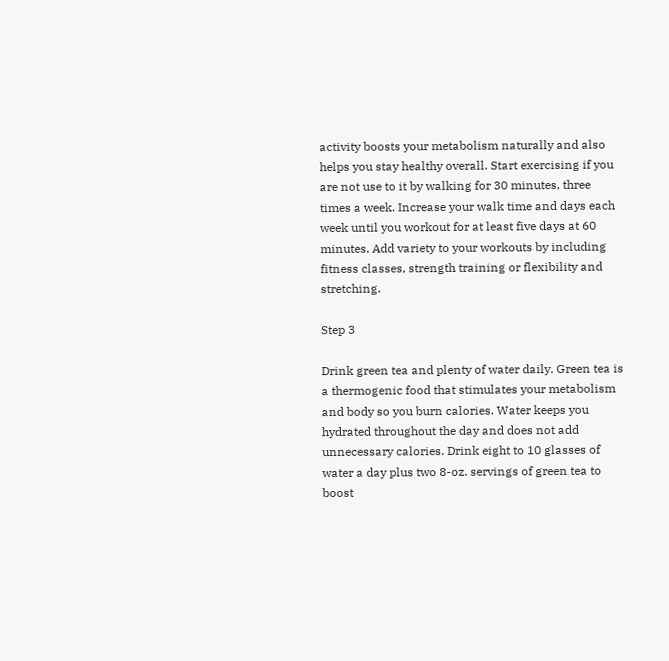activity boosts your metabolism naturally and also helps you stay healthy overall. Start exercising if you are not use to it by walking for 30 minutes, three times a week. Increase your walk time and days each week until you workout for at least five days at 60 minutes. Add variety to your workouts by including fitness classes, strength training or flexibility and stretching.

Step 3

Drink green tea and plenty of water daily. Green tea is a thermogenic food that stimulates your metabolism and body so you burn calories. Water keeps you hydrated throughout the day and does not add unnecessary calories. Drink eight to 10 glasses of water a day plus two 8-oz. servings of green tea to boost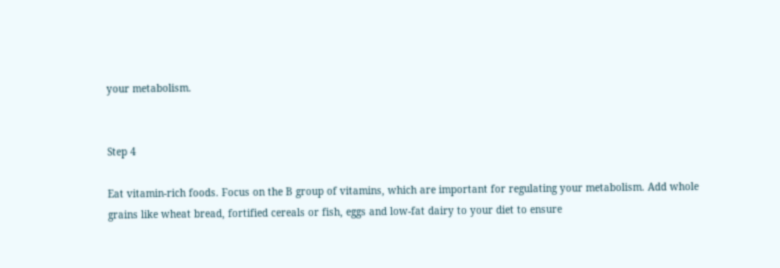your metabolism.


Step 4

Eat vitamin-rich foods. Focus on the B group of vitamins, which are important for regulating your metabolism. Add whole grains like wheat bread, fortified cereals or fish, eggs and low-fat dairy to your diet to ensure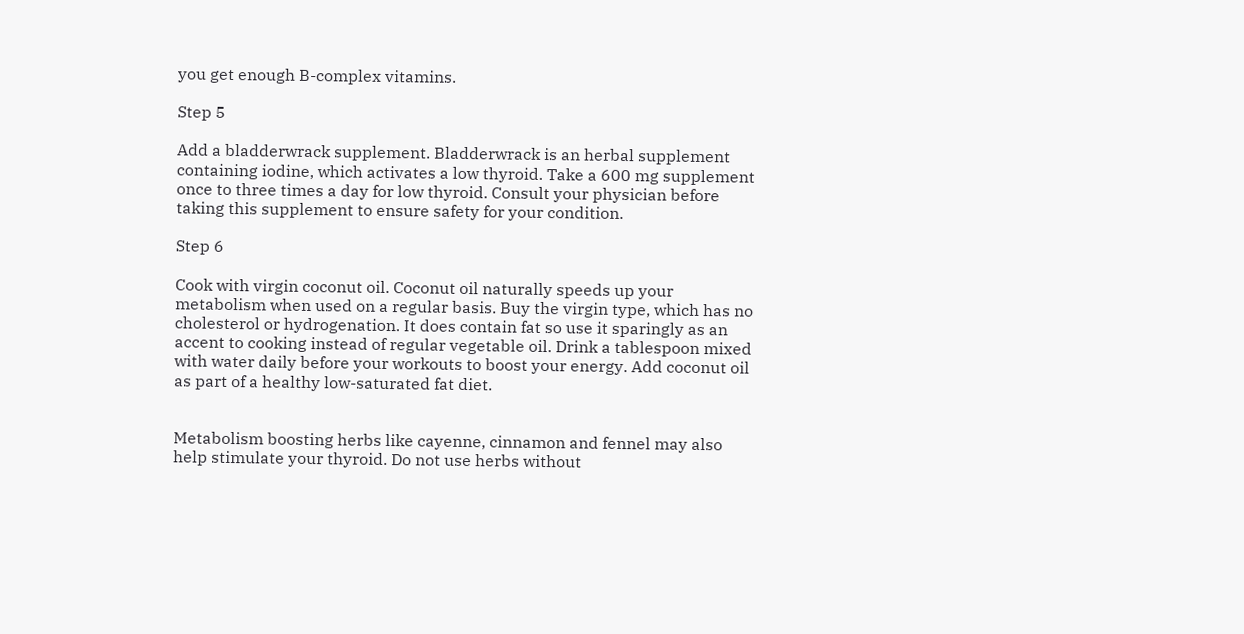you get enough B-complex vitamins.

Step 5

Add a bladderwrack supplement. Bladderwrack is an herbal supplement containing iodine, which activates a low thyroid. Take a 600 mg supplement once to three times a day for low thyroid. Consult your physician before taking this supplement to ensure safety for your condition.

Step 6

Cook with virgin coconut oil. Coconut oil naturally speeds up your metabolism when used on a regular basis. Buy the virgin type, which has no cholesterol or hydrogenation. It does contain fat so use it sparingly as an accent to cooking instead of regular vegetable oil. Drink a tablespoon mixed with water daily before your workouts to boost your energy. Add coconut oil as part of a healthy low-saturated fat diet.


Metabolism boosting herbs like cayenne, cinnamon and fennel may also help stimulate your thyroid. Do not use herbs without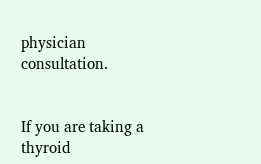physician consultation.


If you are taking a thyroid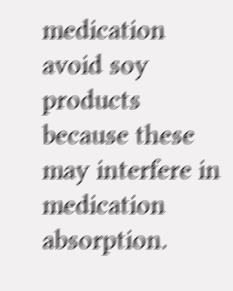medication avoid soy products because these may interfere in medication absorption.